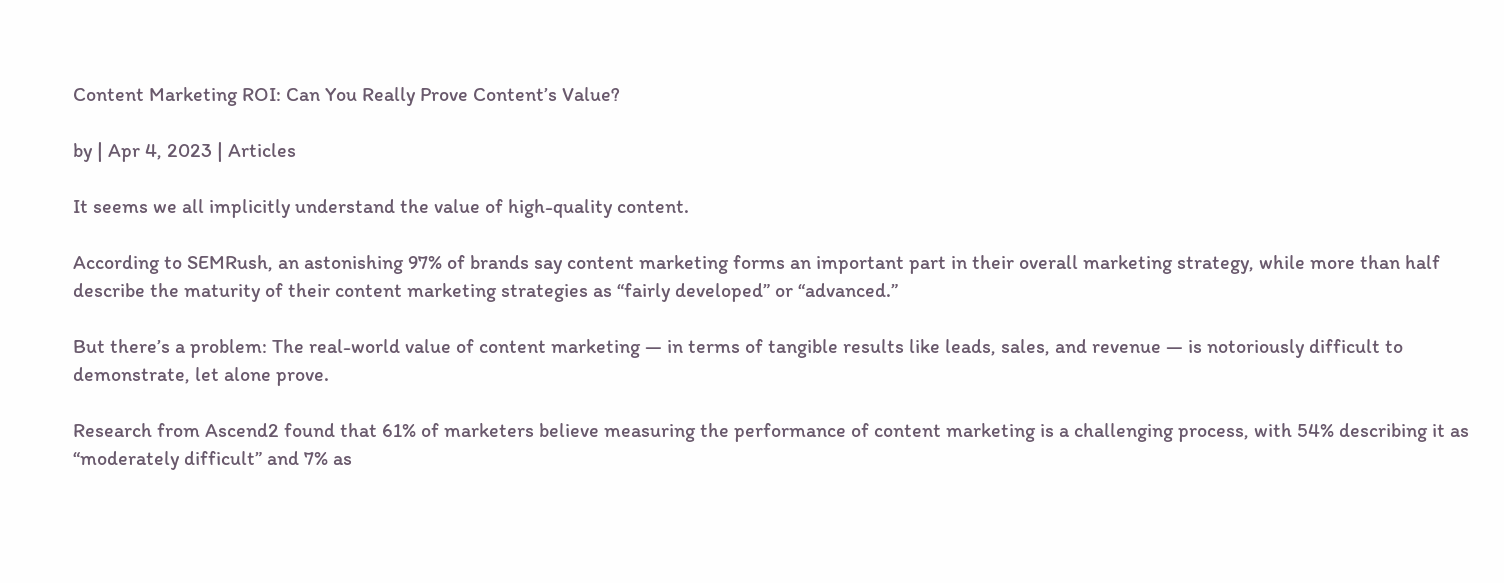Content Marketing ROI: Can You Really Prove Content’s Value?

by | Apr 4, 2023 | Articles

It seems we all implicitly understand the value of high-quality content.

According to SEMRush, an astonishing 97% of brands say content marketing forms an important part in their overall marketing strategy, while more than half describe the maturity of their content marketing strategies as “fairly developed” or “advanced.”

But there’s a problem: The real-world value of content marketing — in terms of tangible results like leads, sales, and revenue — is notoriously difficult to demonstrate, let alone prove.

Research from Ascend2 found that 61% of marketers believe measuring the performance of content marketing is a challenging process, with 54% describing it as “moderately difficult” and 7% as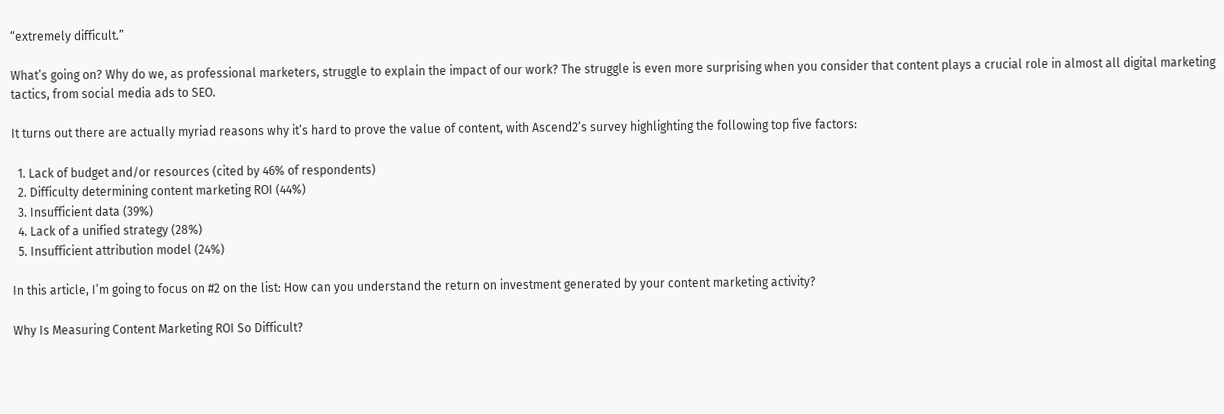“extremely difficult.”

What’s going on? Why do we, as professional marketers, struggle to explain the impact of our work? The struggle is even more surprising when you consider that content plays a crucial role in almost all digital marketing tactics, from social media ads to SEO.

It turns out there are actually myriad reasons why it’s hard to prove the value of content, with Ascend2’s survey highlighting the following top five factors:

  1. Lack of budget and/or resources (cited by 46% of respondents)
  2. Difficulty determining content marketing ROI (44%)
  3. Insufficient data (39%)
  4. Lack of a unified strategy (28%)
  5. Insufficient attribution model (24%)

In this article, I’m going to focus on #2 on the list: How can you understand the return on investment generated by your content marketing activity?

Why Is Measuring Content Marketing ROI So Difficult?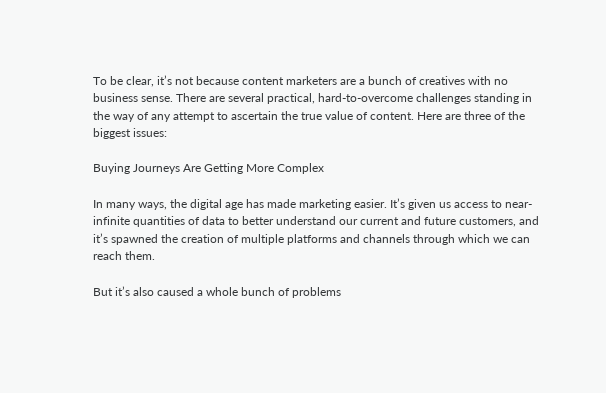To be clear, it’s not because content marketers are a bunch of creatives with no business sense. There are several practical, hard-to-overcome challenges standing in the way of any attempt to ascertain the true value of content. Here are three of the biggest issues:

Buying Journeys Are Getting More Complex

In many ways, the digital age has made marketing easier. It’s given us access to near-infinite quantities of data to better understand our current and future customers, and it’s spawned the creation of multiple platforms and channels through which we can reach them.

But it’s also caused a whole bunch of problems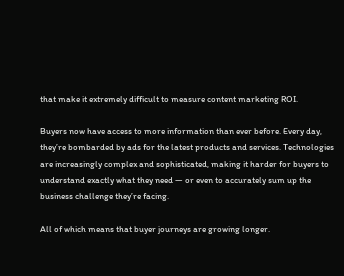that make it extremely difficult to measure content marketing ROI.

Buyers now have access to more information than ever before. Every day, they’re bombarded by ads for the latest products and services. Technologies are increasingly complex and sophisticated, making it harder for buyers to understand exactly what they need — or even to accurately sum up the business challenge they’re facing.

All of which means that buyer journeys are growing longer.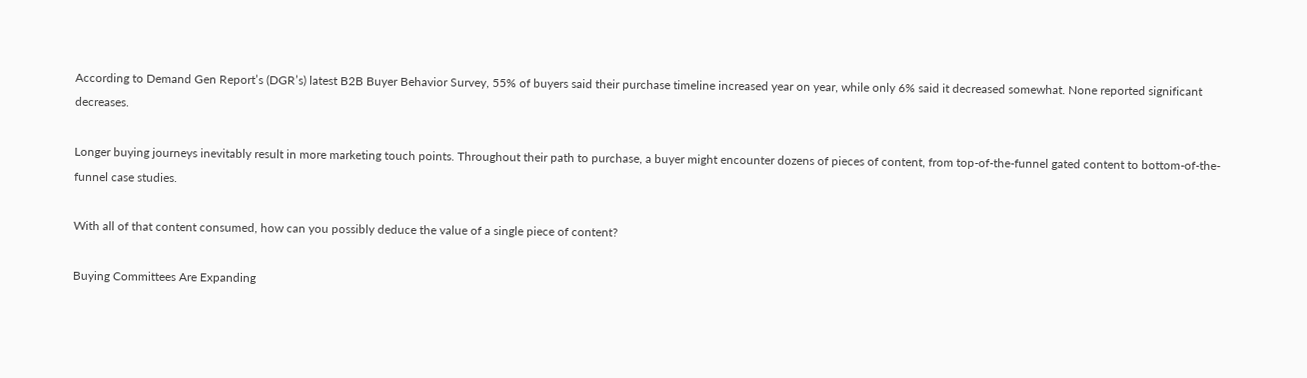According to Demand Gen Report’s (DGR’s) latest B2B Buyer Behavior Survey, 55% of buyers said their purchase timeline increased year on year, while only 6% said it decreased somewhat. None reported significant decreases.

Longer buying journeys inevitably result in more marketing touch points. Throughout their path to purchase, a buyer might encounter dozens of pieces of content, from top-of-the-funnel gated content to bottom-of-the-funnel case studies.

With all of that content consumed, how can you possibly deduce the value of a single piece of content?

Buying Committees Are Expanding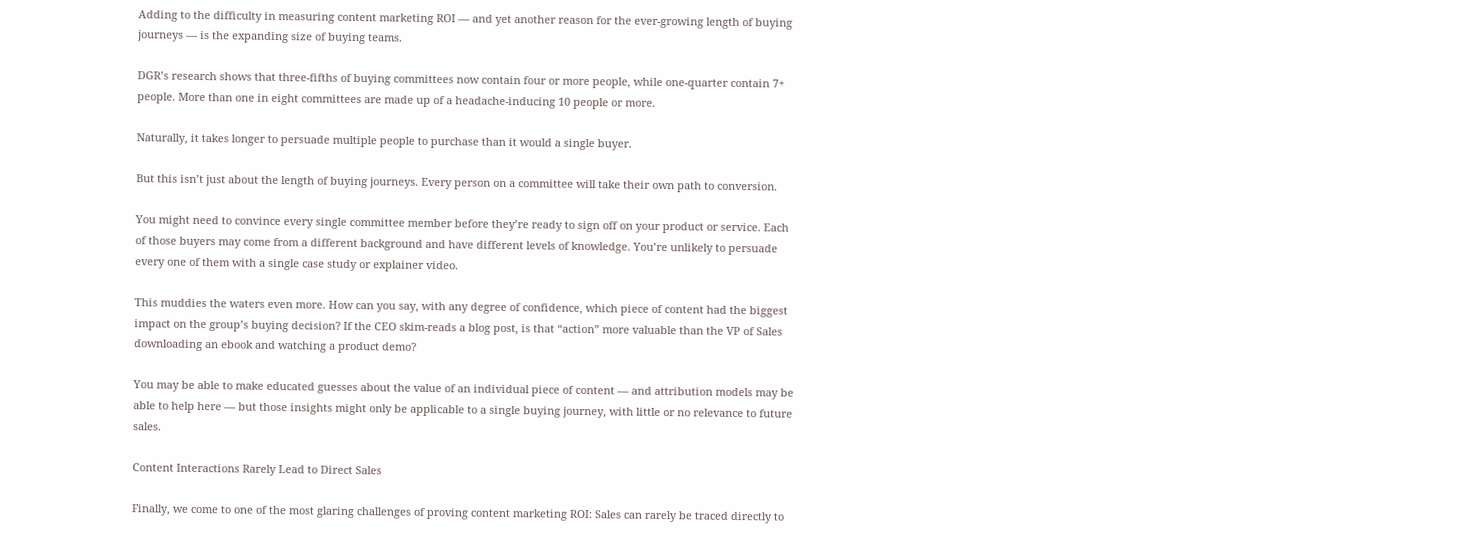Adding to the difficulty in measuring content marketing ROI — and yet another reason for the ever-growing length of buying journeys — is the expanding size of buying teams.

DGR’s research shows that three-fifths of buying committees now contain four or more people, while one-quarter contain 7+ people. More than one in eight committees are made up of a headache-inducing 10 people or more.

Naturally, it takes longer to persuade multiple people to purchase than it would a single buyer.

But this isn’t just about the length of buying journeys. Every person on a committee will take their own path to conversion.

You might need to convince every single committee member before they’re ready to sign off on your product or service. Each of those buyers may come from a different background and have different levels of knowledge. You’re unlikely to persuade every one of them with a single case study or explainer video.

This muddies the waters even more. How can you say, with any degree of confidence, which piece of content had the biggest impact on the group’s buying decision? If the CEO skim-reads a blog post, is that “action” more valuable than the VP of Sales downloading an ebook and watching a product demo?

You may be able to make educated guesses about the value of an individual piece of content — and attribution models may be able to help here — but those insights might only be applicable to a single buying journey, with little or no relevance to future sales.

Content Interactions Rarely Lead to Direct Sales

Finally, we come to one of the most glaring challenges of proving content marketing ROI: Sales can rarely be traced directly to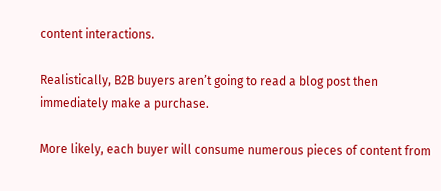content interactions.

Realistically, B2B buyers aren’t going to read a blog post then immediately make a purchase.

More likely, each buyer will consume numerous pieces of content from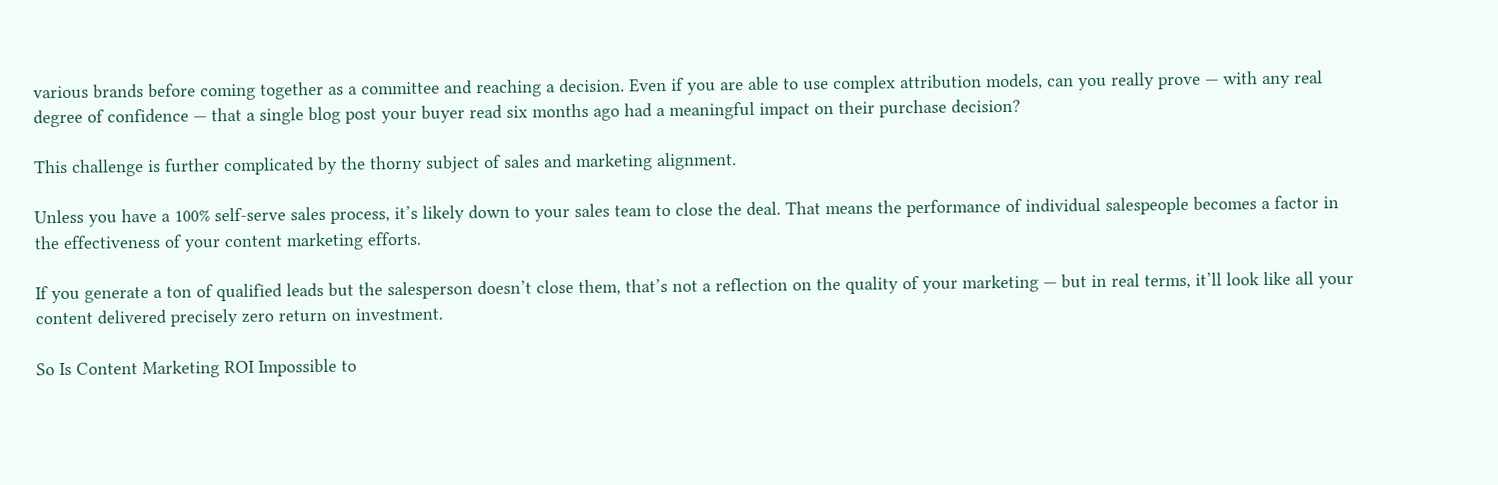various brands before coming together as a committee and reaching a decision. Even if you are able to use complex attribution models, can you really prove — with any real degree of confidence — that a single blog post your buyer read six months ago had a meaningful impact on their purchase decision?

This challenge is further complicated by the thorny subject of sales and marketing alignment.

Unless you have a 100% self-serve sales process, it’s likely down to your sales team to close the deal. That means the performance of individual salespeople becomes a factor in the effectiveness of your content marketing efforts.

If you generate a ton of qualified leads but the salesperson doesn’t close them, that’s not a reflection on the quality of your marketing — but in real terms, it’ll look like all your content delivered precisely zero return on investment.

So Is Content Marketing ROI Impossible to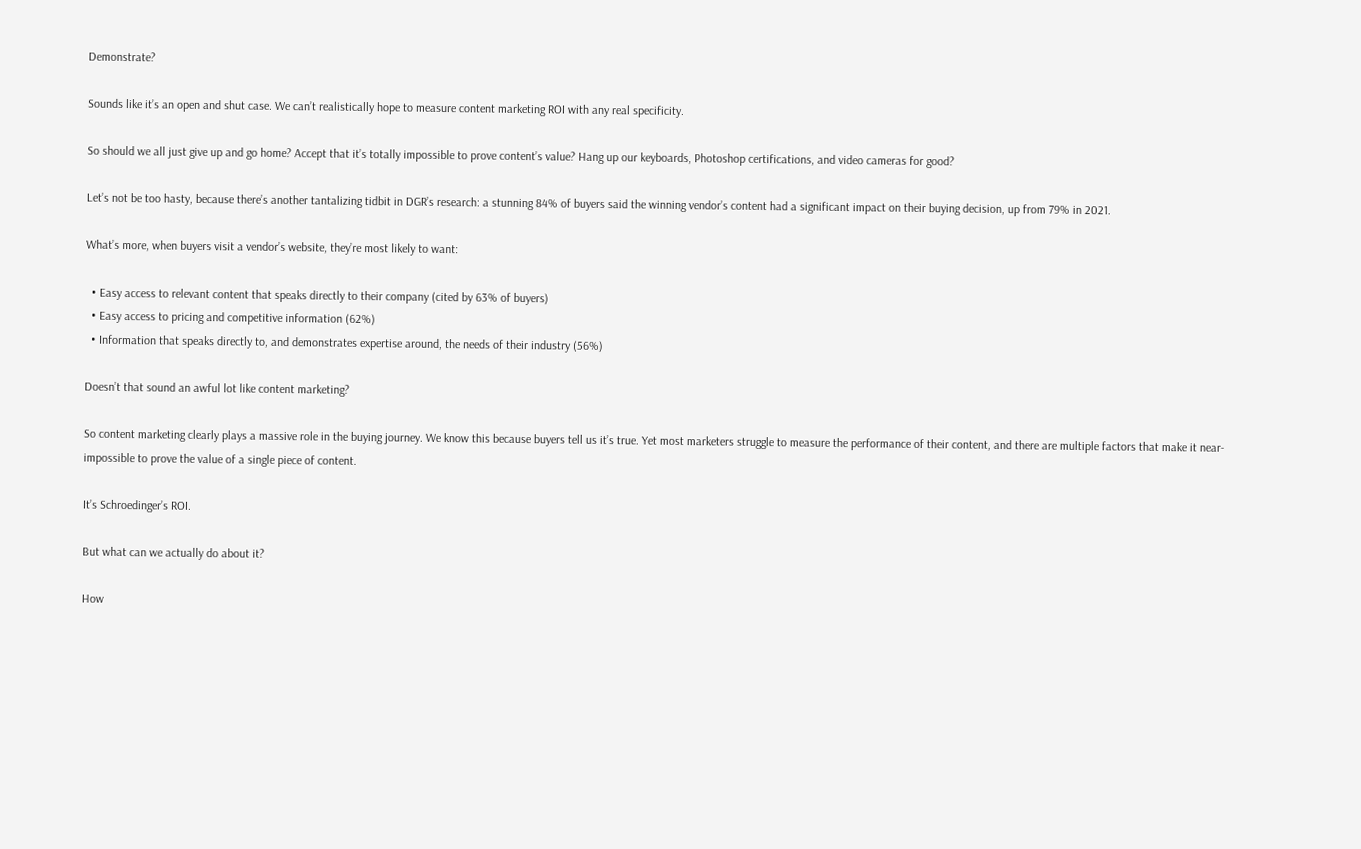Demonstrate?

Sounds like it’s an open and shut case. We can’t realistically hope to measure content marketing ROI with any real specificity.

So should we all just give up and go home? Accept that it’s totally impossible to prove content’s value? Hang up our keyboards, Photoshop certifications, and video cameras for good?

Let’s not be too hasty, because there’s another tantalizing tidbit in DGR’s research: a stunning 84% of buyers said the winning vendor’s content had a significant impact on their buying decision, up from 79% in 2021.

What’s more, when buyers visit a vendor’s website, they’re most likely to want:

  • Easy access to relevant content that speaks directly to their company (cited by 63% of buyers)
  • Easy access to pricing and competitive information (62%)
  • Information that speaks directly to, and demonstrates expertise around, the needs of their industry (56%)

Doesn’t that sound an awful lot like content marketing?

So content marketing clearly plays a massive role in the buying journey. We know this because buyers tell us it’s true. Yet most marketers struggle to measure the performance of their content, and there are multiple factors that make it near-impossible to prove the value of a single piece of content.

It’s Schroedinger’s ROI.

But what can we actually do about it?

How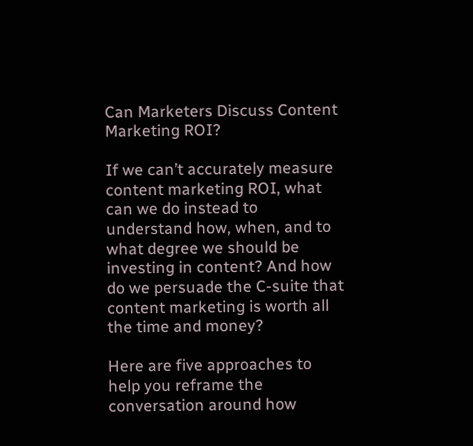Can Marketers Discuss Content Marketing ROI?

If we can’t accurately measure content marketing ROI, what can we do instead to understand how, when, and to what degree we should be investing in content? And how do we persuade the C-suite that content marketing is worth all the time and money?

Here are five approaches to help you reframe the conversation around how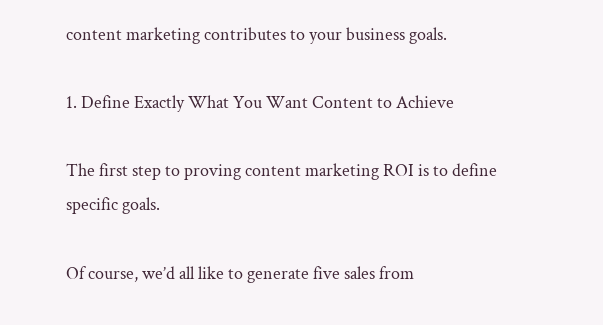content marketing contributes to your business goals.

1. Define Exactly What You Want Content to Achieve

The first step to proving content marketing ROI is to define specific goals.

Of course, we’d all like to generate five sales from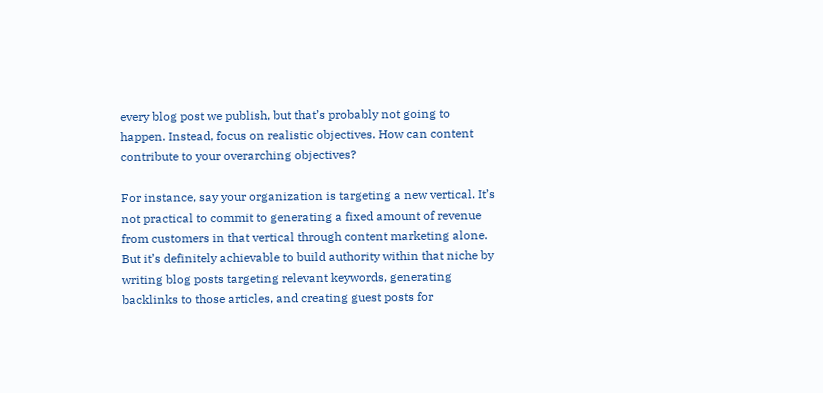every blog post we publish, but that’s probably not going to happen. Instead, focus on realistic objectives. How can content contribute to your overarching objectives?

For instance, say your organization is targeting a new vertical. It’s not practical to commit to generating a fixed amount of revenue from customers in that vertical through content marketing alone. But it’s definitely achievable to build authority within that niche by writing blog posts targeting relevant keywords, generating backlinks to those articles, and creating guest posts for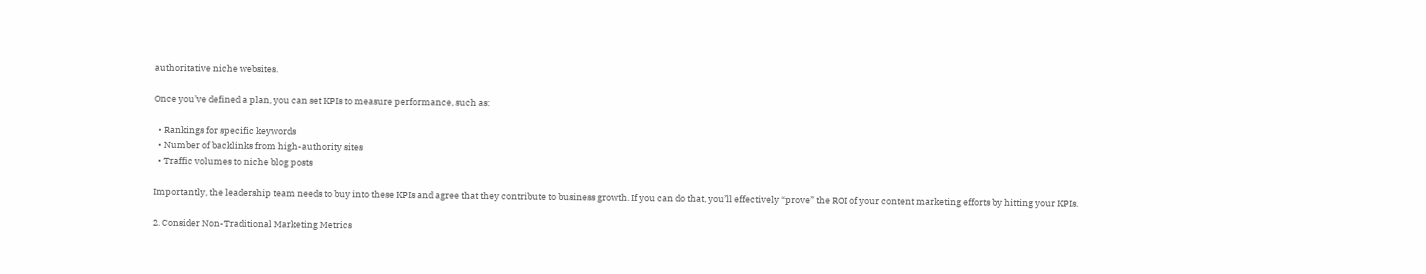authoritative niche websites.

Once you’ve defined a plan, you can set KPIs to measure performance, such as:

  • Rankings for specific keywords
  • Number of backlinks from high-authority sites
  • Traffic volumes to niche blog posts

Importantly, the leadership team needs to buy into these KPIs and agree that they contribute to business growth. If you can do that, you’ll effectively “prove” the ROI of your content marketing efforts by hitting your KPIs.

2. Consider Non-Traditional Marketing Metrics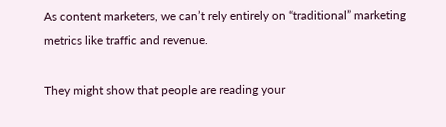As content marketers, we can’t rely entirely on “traditional” marketing metrics like traffic and revenue.

They might show that people are reading your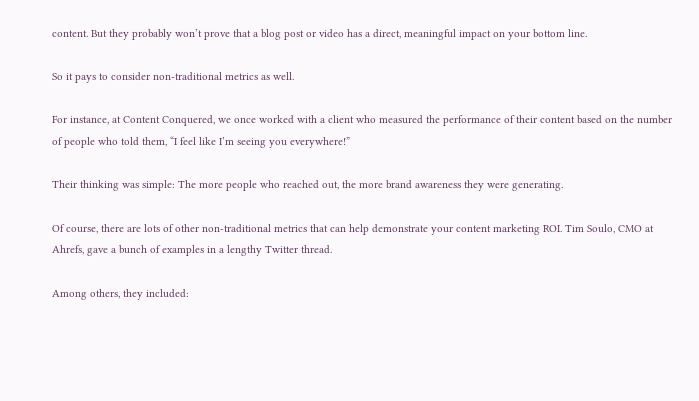content. But they probably won’t prove that a blog post or video has a direct, meaningful impact on your bottom line.

So it pays to consider non-traditional metrics as well.

For instance, at Content Conquered, we once worked with a client who measured the performance of their content based on the number of people who told them, “I feel like I’m seeing you everywhere!”

Their thinking was simple: The more people who reached out, the more brand awareness they were generating.

Of course, there are lots of other non-traditional metrics that can help demonstrate your content marketing ROI. Tim Soulo, CMO at Ahrefs, gave a bunch of examples in a lengthy Twitter thread.

Among others, they included: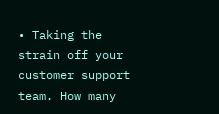• Taking the strain off your customer support team. How many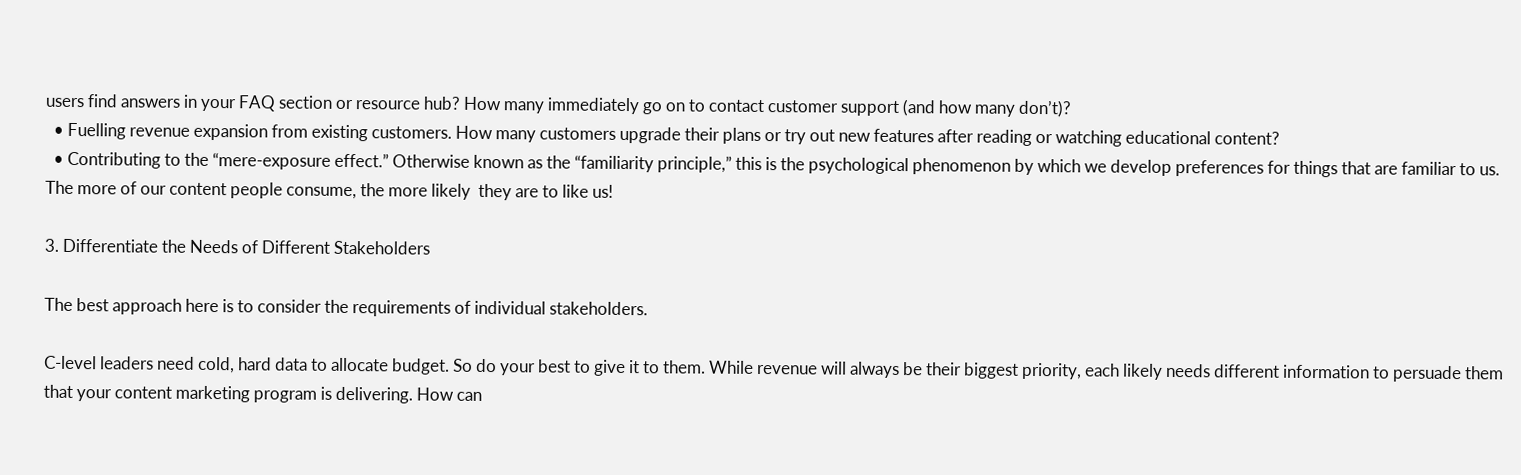users find answers in your FAQ section or resource hub? How many immediately go on to contact customer support (and how many don’t)?
  • Fuelling revenue expansion from existing customers. How many customers upgrade their plans or try out new features after reading or watching educational content?
  • Contributing to the “mere-exposure effect.” Otherwise known as the “familiarity principle,” this is the psychological phenomenon by which we develop preferences for things that are familiar to us. The more of our content people consume, the more likely  they are to like us!

3. Differentiate the Needs of Different Stakeholders

The best approach here is to consider the requirements of individual stakeholders.

C-level leaders need cold, hard data to allocate budget. So do your best to give it to them. While revenue will always be their biggest priority, each likely needs different information to persuade them that your content marketing program is delivering. How can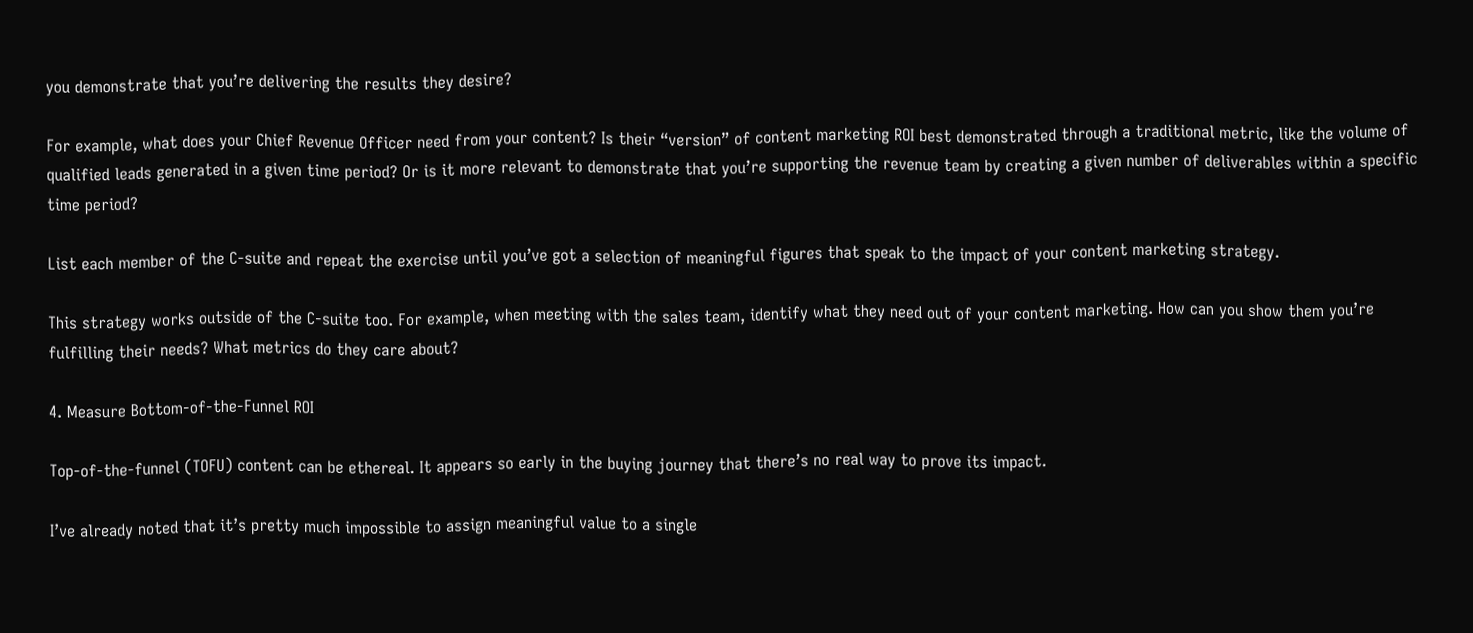you demonstrate that you’re delivering the results they desire?

For example, what does your Chief Revenue Officer need from your content? Is their “version” of content marketing ROI best demonstrated through a traditional metric, like the volume of qualified leads generated in a given time period? Or is it more relevant to demonstrate that you’re supporting the revenue team by creating a given number of deliverables within a specific time period?

List each member of the C-suite and repeat the exercise until you’ve got a selection of meaningful figures that speak to the impact of your content marketing strategy.

This strategy works outside of the C-suite too. For example, when meeting with the sales team, identify what they need out of your content marketing. How can you show them you’re fulfilling their needs? What metrics do they care about?

4. Measure Bottom-of-the-Funnel ROI

Top-of-the-funnel (TOFU) content can be ethereal. It appears so early in the buying journey that there’s no real way to prove its impact.

I’ve already noted that it’s pretty much impossible to assign meaningful value to a single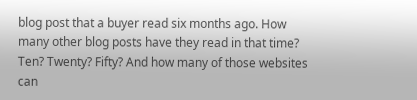blog post that a buyer read six months ago. How many other blog posts have they read in that time? Ten? Twenty? Fifty? And how many of those websites can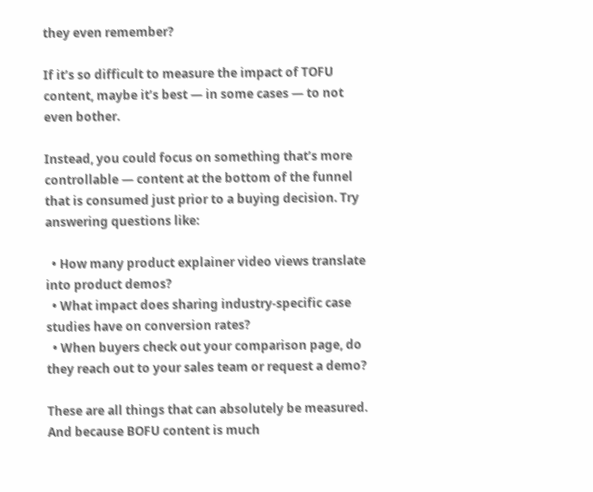they even remember?

If it’s so difficult to measure the impact of TOFU content, maybe it’s best — in some cases — to not even bother.

Instead, you could focus on something that’s more controllable — content at the bottom of the funnel that is consumed just prior to a buying decision. Try answering questions like:

  • How many product explainer video views translate into product demos?
  • What impact does sharing industry-specific case studies have on conversion rates?
  • When buyers check out your comparison page, do they reach out to your sales team or request a demo?

These are all things that can absolutely be measured. And because BOFU content is much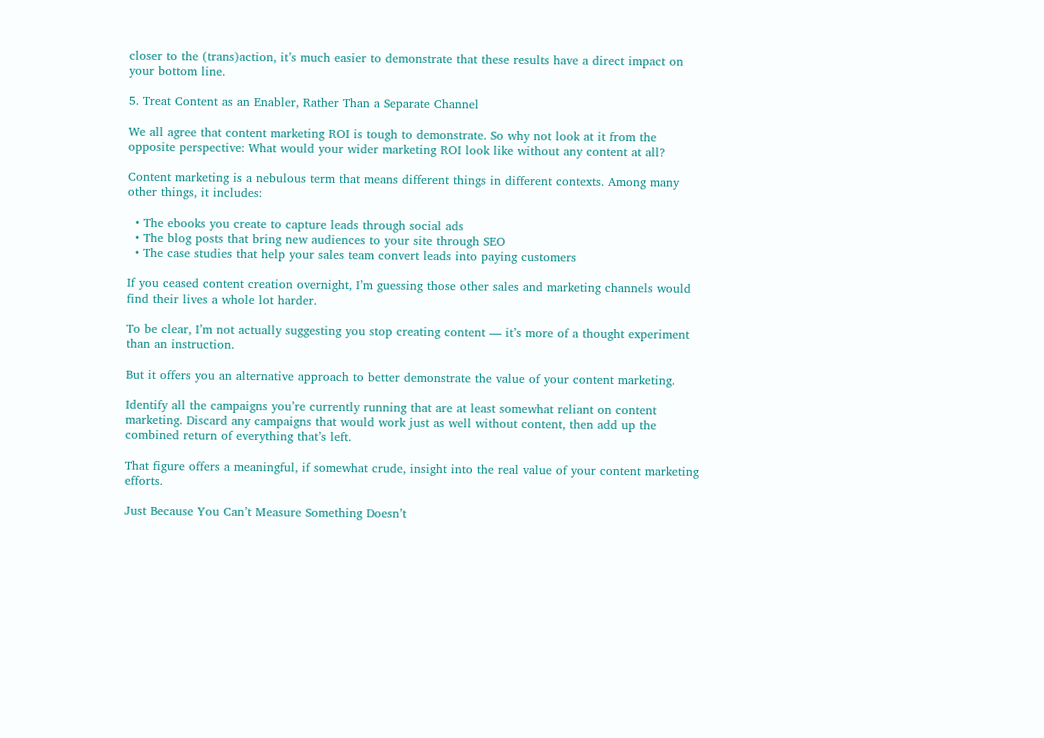closer to the (trans)action, it’s much easier to demonstrate that these results have a direct impact on your bottom line.

5. Treat Content as an Enabler, Rather Than a Separate Channel

We all agree that content marketing ROI is tough to demonstrate. So why not look at it from the opposite perspective: What would your wider marketing ROI look like without any content at all?

Content marketing is a nebulous term that means different things in different contexts. Among many other things, it includes:

  • The ebooks you create to capture leads through social ads
  • The blog posts that bring new audiences to your site through SEO
  • The case studies that help your sales team convert leads into paying customers

If you ceased content creation overnight, I’m guessing those other sales and marketing channels would find their lives a whole lot harder.

To be clear, I’m not actually suggesting you stop creating content — it’s more of a thought experiment than an instruction.

But it offers you an alternative approach to better demonstrate the value of your content marketing.

Identify all the campaigns you’re currently running that are at least somewhat reliant on content marketing. Discard any campaigns that would work just as well without content, then add up the combined return of everything that’s left.

That figure offers a meaningful, if somewhat crude, insight into the real value of your content marketing efforts.

Just Because You Can’t Measure Something Doesn’t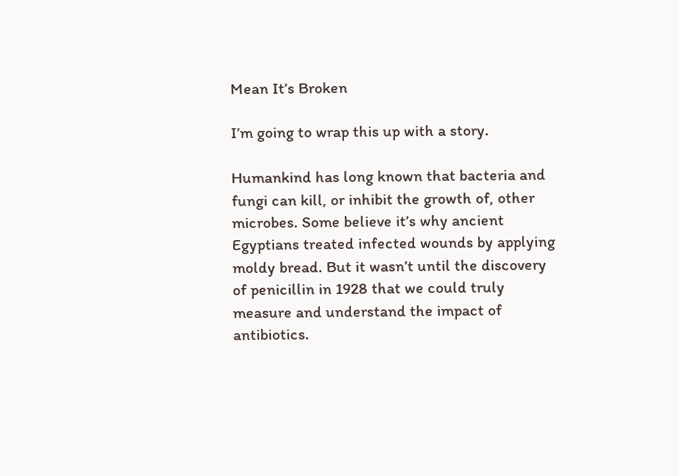Mean It’s Broken

I’m going to wrap this up with a story.

Humankind has long known that bacteria and fungi can kill, or inhibit the growth of, other microbes. Some believe it’s why ancient Egyptians treated infected wounds by applying moldy bread. But it wasn’t until the discovery of penicillin in 1928 that we could truly measure and understand the impact of antibiotics.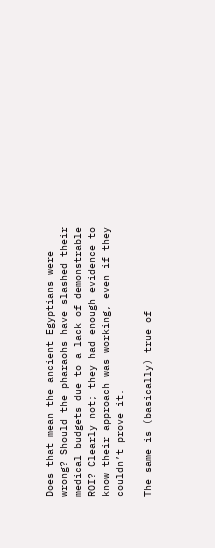Does that mean the ancient Egyptians were wrong? Should the pharaohs have slashed their medical budgets due to a lack of demonstrable ROI? Clearly not; they had enough evidence to know their approach was working, even if they couldn’t prove it.

The same is (basically) true of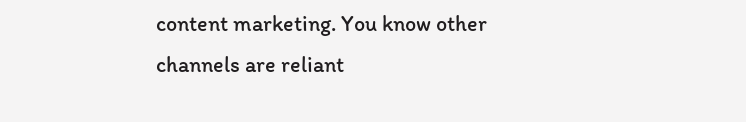content marketing. You know other channels are reliant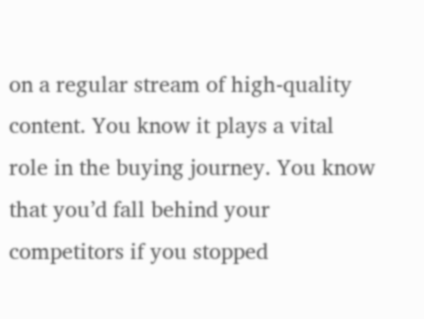on a regular stream of high-quality content. You know it plays a vital role in the buying journey. You know that you’d fall behind your competitors if you stopped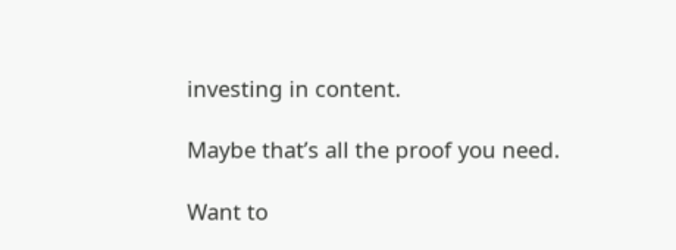investing in content.

Maybe that’s all the proof you need.

Want to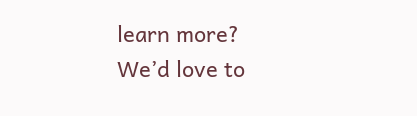learn more?
We’d love to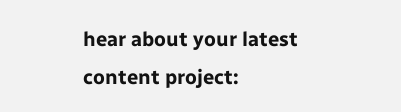hear about your latest content project: